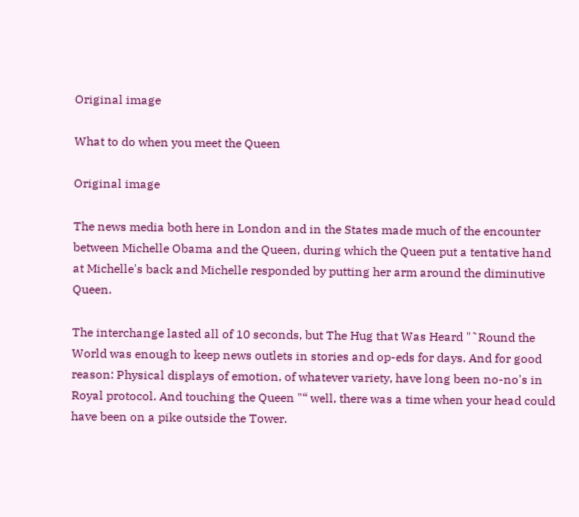Original image

What to do when you meet the Queen

Original image

The news media both here in London and in the States made much of the encounter between Michelle Obama and the Queen, during which the Queen put a tentative hand at Michelle's back and Michelle responded by putting her arm around the diminutive Queen.

The interchange lasted all of 10 seconds, but The Hug that Was Heard "˜Round the World was enough to keep news outlets in stories and op-eds for days. And for good reason: Physical displays of emotion, of whatever variety, have long been no-no's in Royal protocol. And touching the Queen "“ well, there was a time when your head could have been on a pike outside the Tower.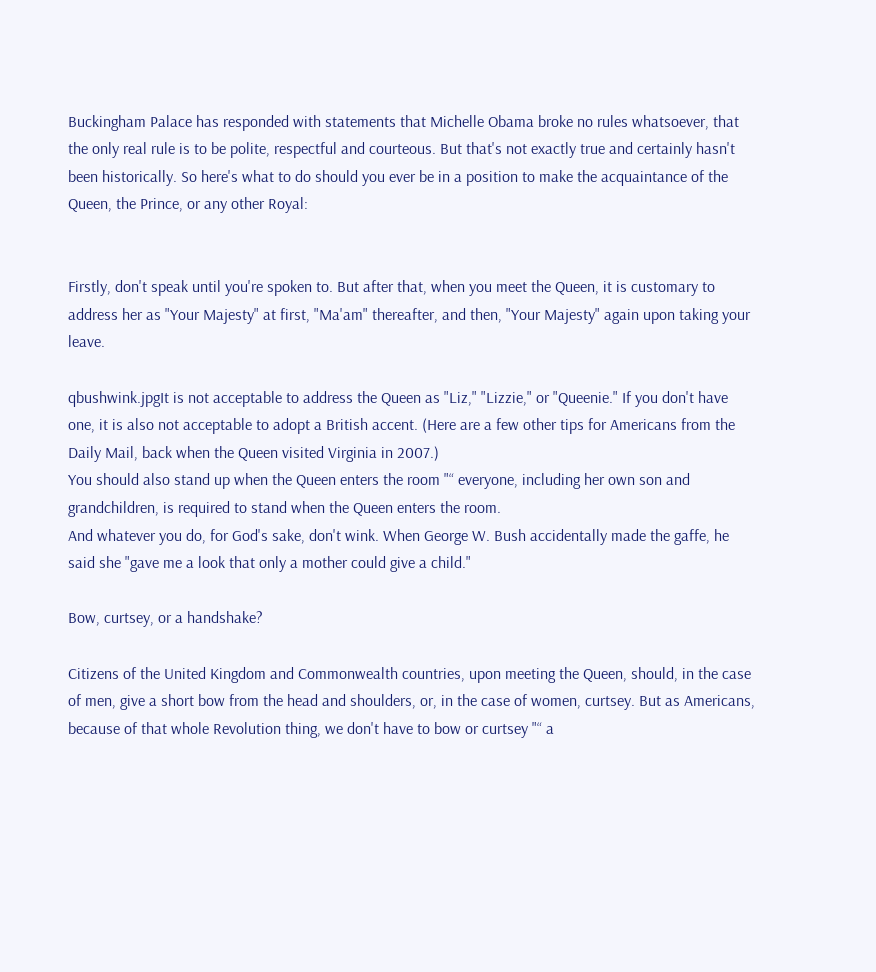Buckingham Palace has responded with statements that Michelle Obama broke no rules whatsoever, that the only real rule is to be polite, respectful and courteous. But that's not exactly true and certainly hasn't been historically. So here's what to do should you ever be in a position to make the acquaintance of the Queen, the Prince, or any other Royal:


Firstly, don't speak until you're spoken to. But after that, when you meet the Queen, it is customary to address her as "Your Majesty" at first, "Ma'am" thereafter, and then, "Your Majesty" again upon taking your leave.

qbushwink.jpgIt is not acceptable to address the Queen as "Liz," "Lizzie," or "Queenie." If you don't have one, it is also not acceptable to adopt a British accent. (Here are a few other tips for Americans from the Daily Mail, back when the Queen visited Virginia in 2007.)
You should also stand up when the Queen enters the room "“ everyone, including her own son and grandchildren, is required to stand when the Queen enters the room.
And whatever you do, for God's sake, don't wink. When George W. Bush accidentally made the gaffe, he said she "gave me a look that only a mother could give a child."

Bow, curtsey, or a handshake?

Citizens of the United Kingdom and Commonwealth countries, upon meeting the Queen, should, in the case of men, give a short bow from the head and shoulders, or, in the case of women, curtsey. But as Americans, because of that whole Revolution thing, we don't have to bow or curtsey "“ a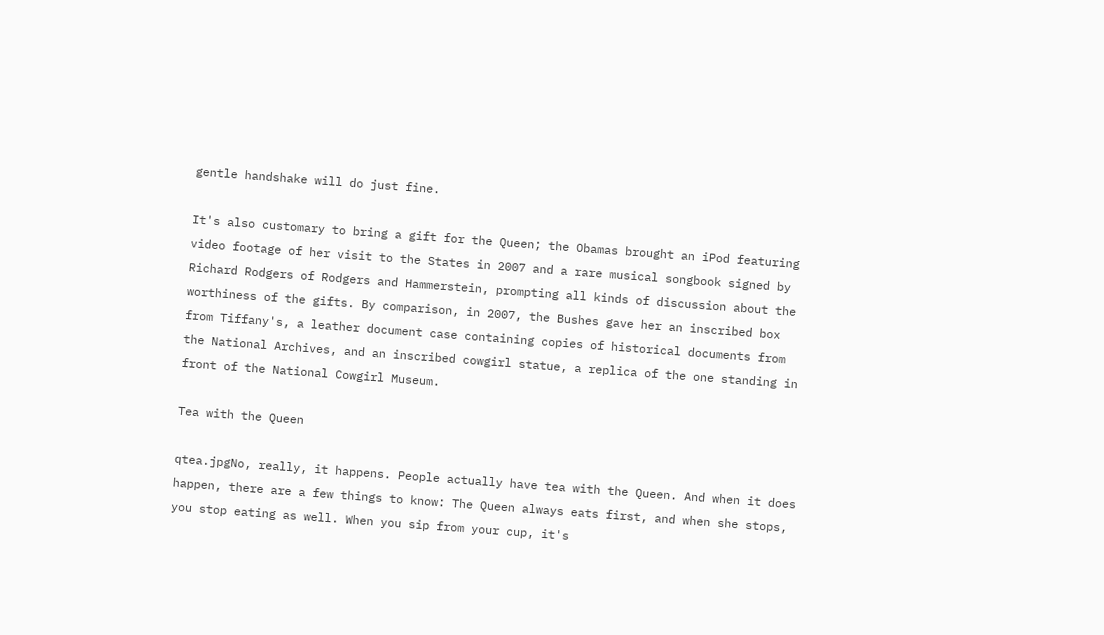gentle handshake will do just fine.

It's also customary to bring a gift for the Queen; the Obamas brought an iPod featuring video footage of her visit to the States in 2007 and a rare musical songbook signed by Richard Rodgers of Rodgers and Hammerstein, prompting all kinds of discussion about the worthiness of the gifts. By comparison, in 2007, the Bushes gave her an inscribed box from Tiffany's, a leather document case containing copies of historical documents from the National Archives, and an inscribed cowgirl statue, a replica of the one standing in front of the National Cowgirl Museum.

Tea with the Queen

qtea.jpgNo, really, it happens. People actually have tea with the Queen. And when it does happen, there are a few things to know: The Queen always eats first, and when she stops, you stop eating as well. When you sip from your cup, it's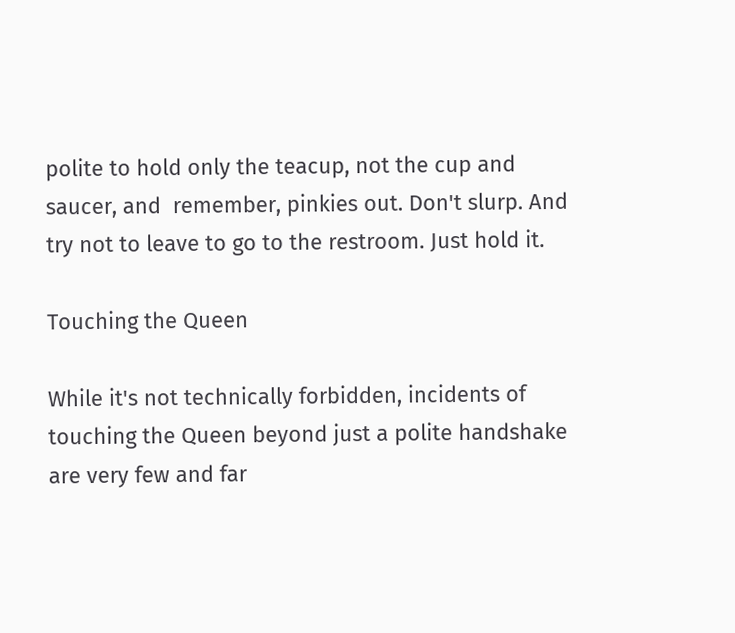polite to hold only the teacup, not the cup and saucer, and  remember, pinkies out. Don't slurp. And try not to leave to go to the restroom. Just hold it.

Touching the Queen

While it's not technically forbidden, incidents of touching the Queen beyond just a polite handshake are very few and far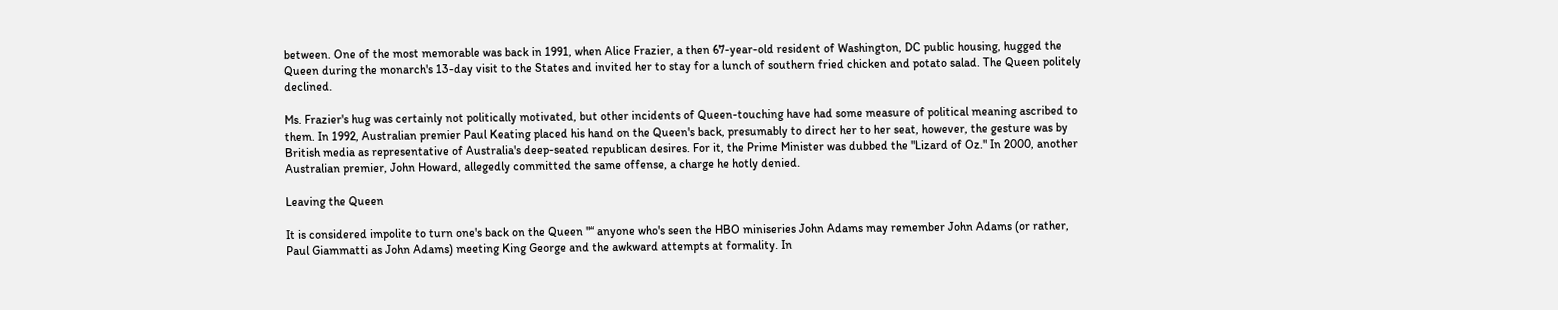between. One of the most memorable was back in 1991, when Alice Frazier, a then 67-year-old resident of Washington, DC public housing, hugged the Queen during the monarch's 13-day visit to the States and invited her to stay for a lunch of southern fried chicken and potato salad. The Queen politely declined.

Ms. Frazier's hug was certainly not politically motivated, but other incidents of Queen-touching have had some measure of political meaning ascribed to them. In 1992, Australian premier Paul Keating placed his hand on the Queen's back, presumably to direct her to her seat, however, the gesture was by British media as representative of Australia's deep-seated republican desires. For it, the Prime Minister was dubbed the "Lizard of Oz." In 2000, another Australian premier, John Howard, allegedly committed the same offense, a charge he hotly denied.

Leaving the Queen

It is considered impolite to turn one's back on the Queen "“ anyone who's seen the HBO miniseries John Adams may remember John Adams (or rather, Paul Giammatti as John Adams) meeting King George and the awkward attempts at formality. In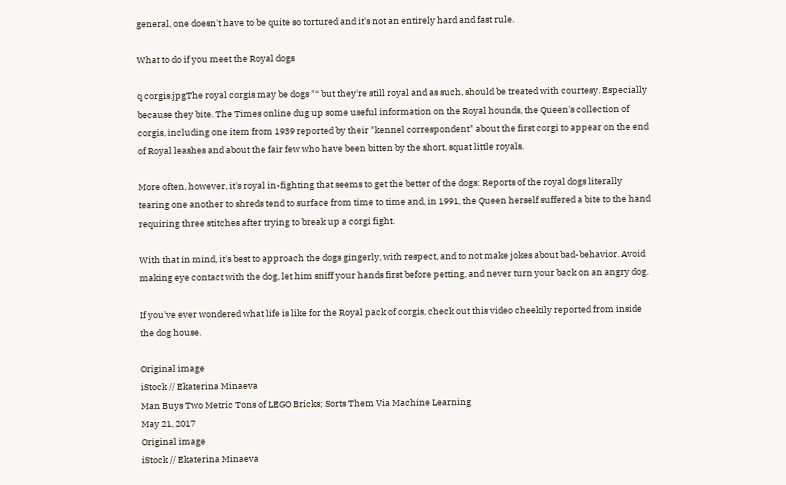general, one doesn't have to be quite so tortured and it's not an entirely hard and fast rule.

What to do if you meet the Royal dogs

q corgis.jpgThe royal corgis may be dogs "“ but they're still royal and as such, should be treated with courtesy. Especially because they bite. The Times online dug up some useful information on the Royal hounds, the Queen's collection of corgis, including one item from 1939 reported by their "kennel correspondent" about the first corgi to appear on the end of Royal leashes and about the fair few who have been bitten by the short, squat little royals.

More often, however, it's royal in-fighting that seems to get the better of the dogs: Reports of the royal dogs literally tearing one another to shreds tend to surface from time to time and, in 1991, the Queen herself suffered a bite to the hand requiring three stitches after trying to break up a corgi fight.

With that in mind, it's best to approach the dogs gingerly, with respect, and to not make jokes about bad-behavior. Avoid making eye contact with the dog, let him sniff your hands first before petting, and never turn your back on an angry dog.

If you've ever wondered what life is like for the Royal pack of corgis, check out this video cheekily reported from inside the dog house.

Original image
iStock // Ekaterina Minaeva
Man Buys Two Metric Tons of LEGO Bricks; Sorts Them Via Machine Learning
May 21, 2017
Original image
iStock // Ekaterina Minaeva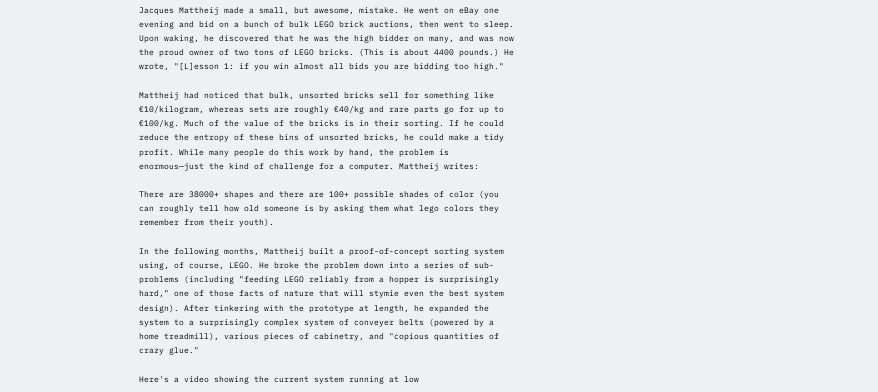Jacques Mattheij made a small, but awesome, mistake. He went on eBay one evening and bid on a bunch of bulk LEGO brick auctions, then went to sleep. Upon waking, he discovered that he was the high bidder on many, and was now the proud owner of two tons of LEGO bricks. (This is about 4400 pounds.) He wrote, "[L]esson 1: if you win almost all bids you are bidding too high."

Mattheij had noticed that bulk, unsorted bricks sell for something like €10/kilogram, whereas sets are roughly €40/kg and rare parts go for up to €100/kg. Much of the value of the bricks is in their sorting. If he could reduce the entropy of these bins of unsorted bricks, he could make a tidy profit. While many people do this work by hand, the problem is enormous—just the kind of challenge for a computer. Mattheij writes:

There are 38000+ shapes and there are 100+ possible shades of color (you can roughly tell how old someone is by asking them what lego colors they remember from their youth).

In the following months, Mattheij built a proof-of-concept sorting system using, of course, LEGO. He broke the problem down into a series of sub-problems (including "feeding LEGO reliably from a hopper is surprisingly hard," one of those facts of nature that will stymie even the best system design). After tinkering with the prototype at length, he expanded the system to a surprisingly complex system of conveyer belts (powered by a home treadmill), various pieces of cabinetry, and "copious quantities of crazy glue."

Here's a video showing the current system running at low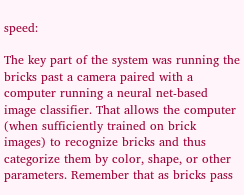speed:

The key part of the system was running the bricks past a camera paired with a computer running a neural net-based image classifier. That allows the computer (when sufficiently trained on brick images) to recognize bricks and thus categorize them by color, shape, or other parameters. Remember that as bricks pass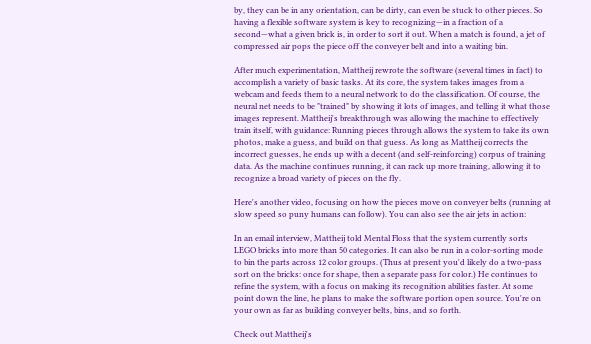by, they can be in any orientation, can be dirty, can even be stuck to other pieces. So having a flexible software system is key to recognizing—in a fraction of a second—what a given brick is, in order to sort it out. When a match is found, a jet of compressed air pops the piece off the conveyer belt and into a waiting bin.

After much experimentation, Mattheij rewrote the software (several times in fact) to accomplish a variety of basic tasks. At its core, the system takes images from a webcam and feeds them to a neural network to do the classification. Of course, the neural net needs to be "trained" by showing it lots of images, and telling it what those images represent. Mattheij's breakthrough was allowing the machine to effectively train itself, with guidance: Running pieces through allows the system to take its own photos, make a guess, and build on that guess. As long as Mattheij corrects the incorrect guesses, he ends up with a decent (and self-reinforcing) corpus of training data. As the machine continues running, it can rack up more training, allowing it to recognize a broad variety of pieces on the fly.

Here's another video, focusing on how the pieces move on conveyer belts (running at slow speed so puny humans can follow). You can also see the air jets in action:

In an email interview, Mattheij told Mental Floss that the system currently sorts LEGO bricks into more than 50 categories. It can also be run in a color-sorting mode to bin the parts across 12 color groups. (Thus at present you'd likely do a two-pass sort on the bricks: once for shape, then a separate pass for color.) He continues to refine the system, with a focus on making its recognition abilities faster. At some point down the line, he plans to make the software portion open source. You're on your own as far as building conveyer belts, bins, and so forth.

Check out Mattheij's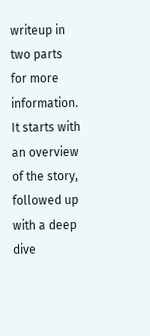writeup in two parts for more information. It starts with an overview of the story, followed up with a deep dive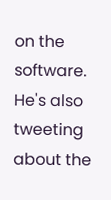on the software. He's also tweeting about the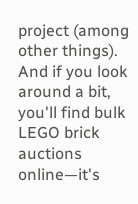project (among other things). And if you look around a bit, you'll find bulk LEGO brick auctions online—it's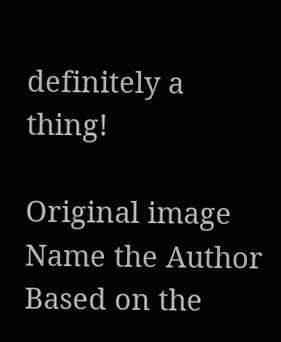definitely a thing!

Original image
Name the Author Based on the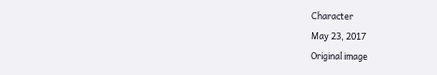Character
May 23, 2017
Original image